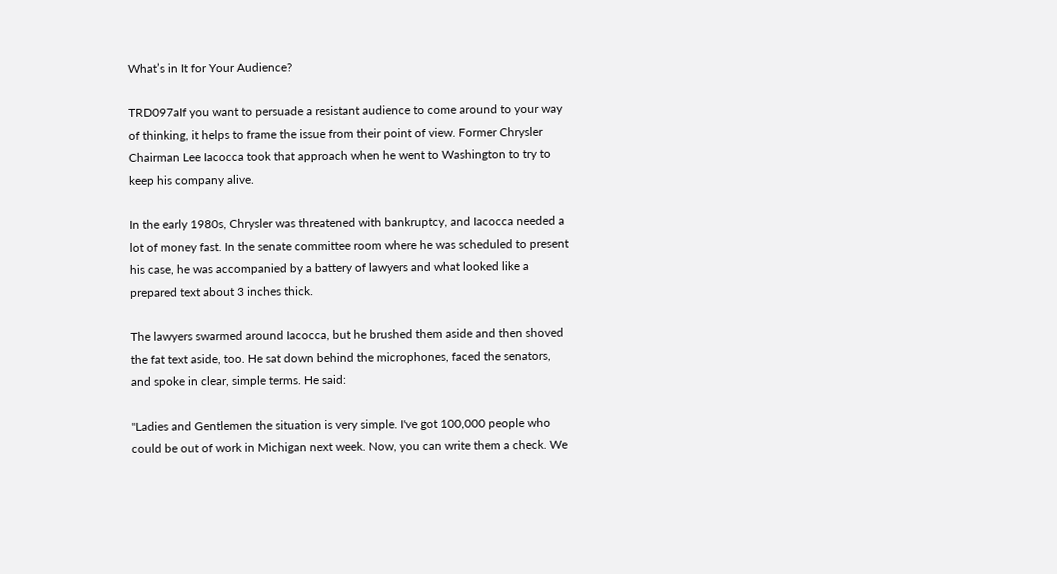What’s in It for Your Audience?

TRD097aIf you want to persuade a resistant audience to come around to your way of thinking, it helps to frame the issue from their point of view. Former Chrysler Chairman Lee Iacocca took that approach when he went to Washington to try to keep his company alive.

In the early 1980s, Chrysler was threatened with bankruptcy, and Iacocca needed a lot of money fast. In the senate committee room where he was scheduled to present his case, he was accompanied by a battery of lawyers and what looked like a prepared text about 3 inches thick.

The lawyers swarmed around Iacocca, but he brushed them aside and then shoved the fat text aside, too. He sat down behind the microphones, faced the senators, and spoke in clear, simple terms. He said:

"Ladies and Gentlemen the situation is very simple. I've got 100,000 people who could be out of work in Michigan next week. Now, you can write them a check. We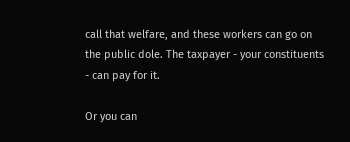call that welfare, and these workers can go on the public dole. The taxpayer - your constituents - can pay for it.

Or you can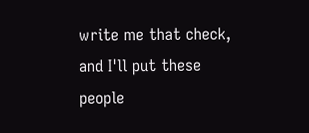write me that check, and I'll put these people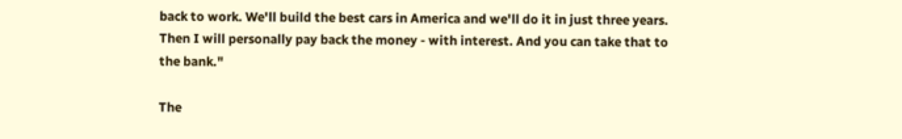back to work. We'll build the best cars in America and we'll do it in just three years. Then I will personally pay back the money - with interest. And you can take that to the bank."

The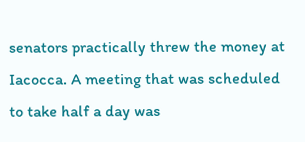senators practically threw the money at Iacocca. A meeting that was scheduled to take half a day was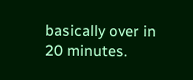basically over in 20 minutes.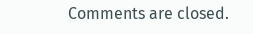Comments are closed.